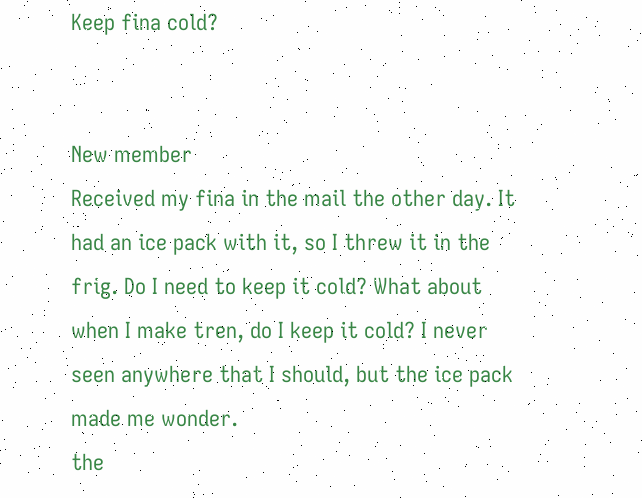Keep fina cold?


New member
Received my fina in the mail the other day. It had an ice pack with it, so I threw it in the frig. Do I need to keep it cold? What about when I make tren, do I keep it cold? I never seen anywhere that I should, but the ice pack made me wonder.
the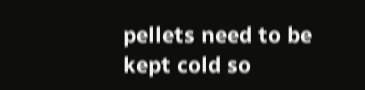pellets need to be kept cold so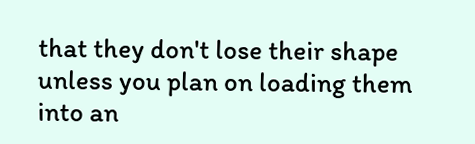that they don't lose their shape
unless you plan on loading them into an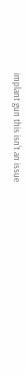implant gun this isn't an issue